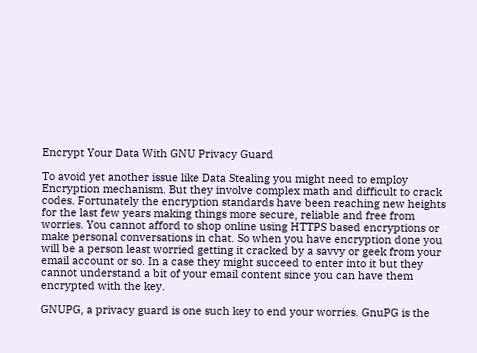Encrypt Your Data With GNU Privacy Guard

To avoid yet another issue like Data Stealing you might need to employ Encryption mechanism. But they involve complex math and difficult to crack codes. Fortunately the encryption standards have been reaching new heights for the last few years making things more secure, reliable and free from worries. You cannot afford to shop online using HTTPS based encryptions or make personal conversations in chat. So when you have encryption done you will be a person least worried getting it cracked by a savvy or geek from your email account or so. In a case they might succeed to enter into it but they cannot understand a bit of your email content since you can have them encrypted with the key.

GNUPG, a privacy guard is one such key to end your worries. GnuPG is the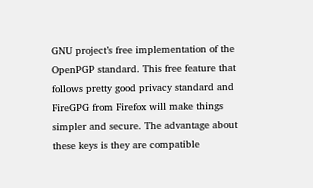GNU project’s free implementation of the OpenPGP standard. This free feature that follows pretty good privacy standard and FireGPG from Firefox will make things simpler and secure. The advantage about these keys is they are compatible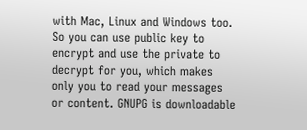with Mac, Linux and Windows too. So you can use public key to encrypt and use the private to decrypt for you, which makes only you to read your messages or content. GNUPG is downloadable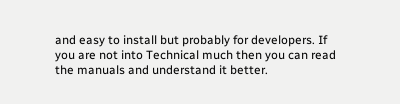and easy to install but probably for developers. If you are not into Technical much then you can read the manuals and understand it better.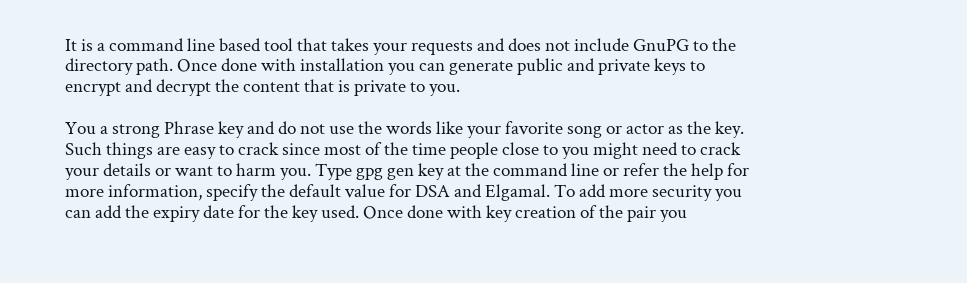It is a command line based tool that takes your requests and does not include GnuPG to the directory path. Once done with installation you can generate public and private keys to encrypt and decrypt the content that is private to you.

You a strong Phrase key and do not use the words like your favorite song or actor as the key. Such things are easy to crack since most of the time people close to you might need to crack your details or want to harm you. Type gpg gen key at the command line or refer the help for more information, specify the default value for DSA and Elgamal. To add more security you can add the expiry date for the key used. Once done with key creation of the pair you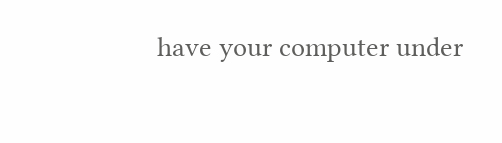have your computer under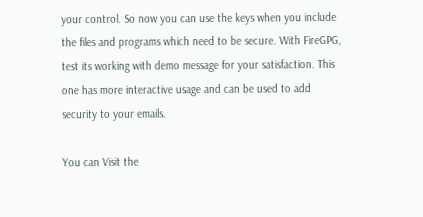your control. So now you can use the keys when you include the files and programs which need to be secure. With FireGPG, test its working with demo message for your satisfaction. This one has more interactive usage and can be used to add security to your emails.

You can Visit the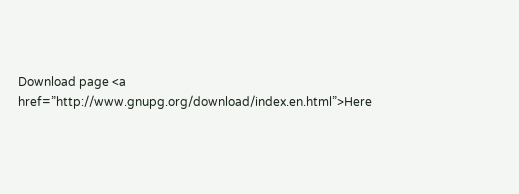Download page <a href=”http://www.gnupg.org/download/index.en.html”>Here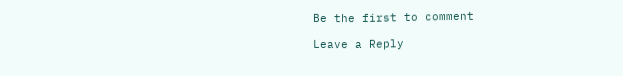Be the first to comment

Leave a Reply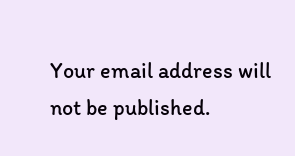Your email address will not be published.